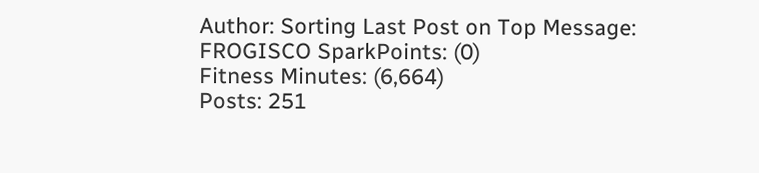Author: Sorting Last Post on Top Message:
FROGISCO SparkPoints: (0)
Fitness Minutes: (6,664)
Posts: 251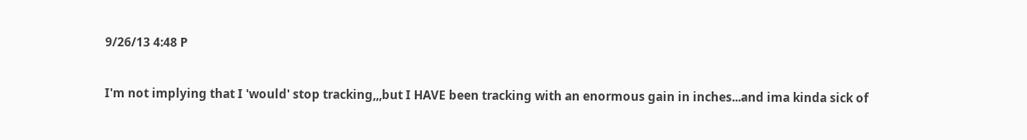9/26/13 4:48 P

I'm not implying that I 'would' stop tracking,,,but I HAVE been tracking with an enormous gain in inches...and ima kinda sick of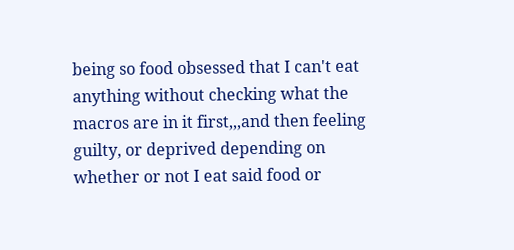being so food obsessed that I can't eat anything without checking what the macros are in it first,,,and then feeling guilty, or deprived depending on whether or not I eat said food or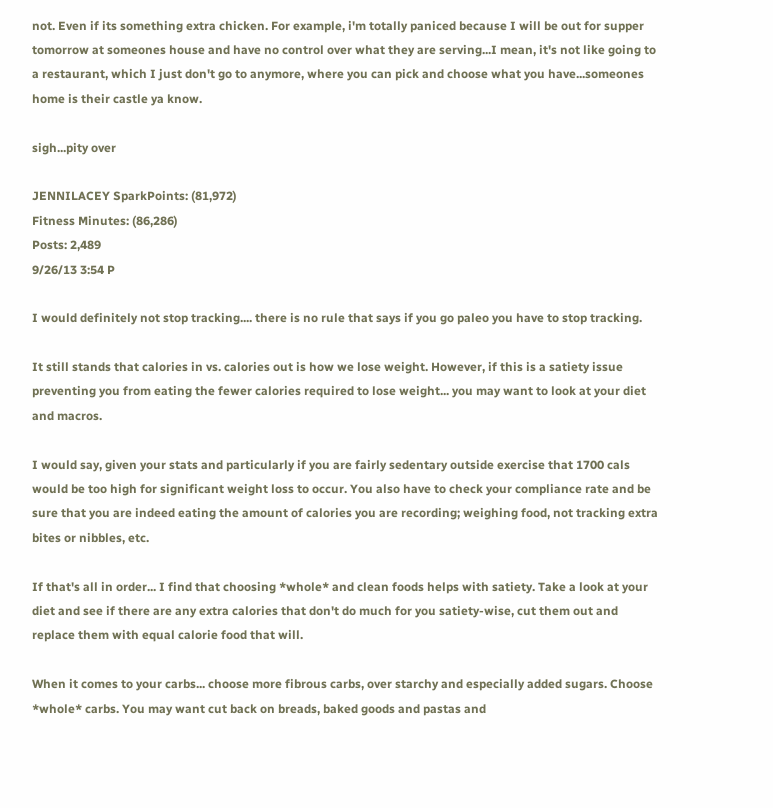not. Even if its something extra chicken. For example, i'm totally paniced because I will be out for supper tomorrow at someones house and have no control over what they are serving...I mean, it's not like going to a restaurant, which I just don't go to anymore, where you can pick and choose what you have...someones home is their castle ya know.

sigh...pity over

JENNILACEY SparkPoints: (81,972)
Fitness Minutes: (86,286)
Posts: 2,489
9/26/13 3:54 P

I would definitely not stop tracking.... there is no rule that says if you go paleo you have to stop tracking.

It still stands that calories in vs. calories out is how we lose weight. However, if this is a satiety issue preventing you from eating the fewer calories required to lose weight... you may want to look at your diet and macros.

I would say, given your stats and particularly if you are fairly sedentary outside exercise that 1700 cals would be too high for significant weight loss to occur. You also have to check your compliance rate and be sure that you are indeed eating the amount of calories you are recording; weighing food, not tracking extra bites or nibbles, etc.

If that's all in order... I find that choosing *whole* and clean foods helps with satiety. Take a look at your diet and see if there are any extra calories that don't do much for you satiety-wise, cut them out and replace them with equal calorie food that will.

When it comes to your carbs... choose more fibrous carbs, over starchy and especially added sugars. Choose *whole* carbs. You may want cut back on breads, baked goods and pastas and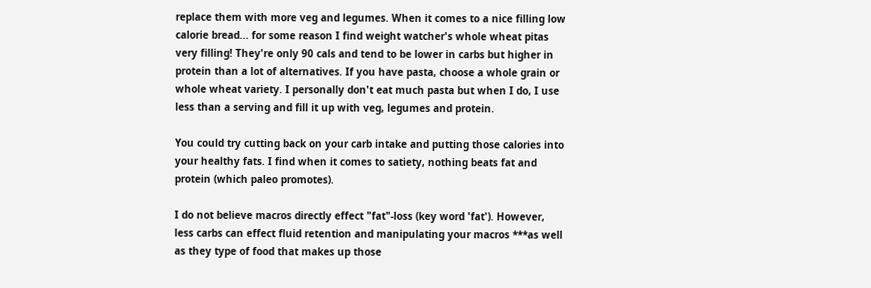replace them with more veg and legumes. When it comes to a nice filling low calorie bread... for some reason I find weight watcher's whole wheat pitas very filling! They're only 90 cals and tend to be lower in carbs but higher in protein than a lot of alternatives. If you have pasta, choose a whole grain or whole wheat variety. I personally don't eat much pasta but when I do, I use less than a serving and fill it up with veg, legumes and protein.

You could try cutting back on your carb intake and putting those calories into your healthy fats. I find when it comes to satiety, nothing beats fat and protein (which paleo promotes).

I do not believe macros directly effect "fat"-loss (key word 'fat'). However, less carbs can effect fluid retention and manipulating your macros ***as well as they type of food that makes up those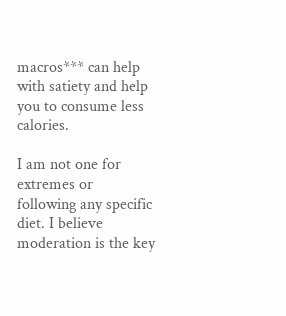macros*** can help with satiety and help you to consume less calories.

I am not one for extremes or following any specific diet. I believe moderation is the key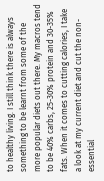to healthy living. I still think there is always something to be learnt from some of the more popular diets out there. My macros tend to be 40% carbs, 25-30% protein and 30-35% fats. When it comes to cutting calories, I take a look at my current diet and cut the non-essential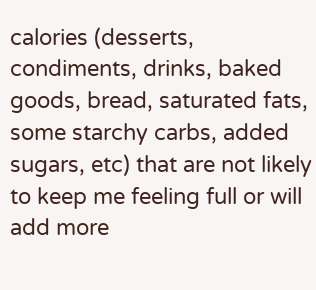calories (desserts, condiments, drinks, baked goods, bread, saturated fats, some starchy carbs, added sugars, etc) that are not likely to keep me feeling full or will add more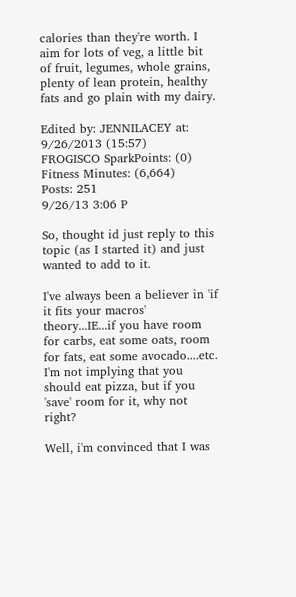calories than they're worth. I aim for lots of veg, a little bit of fruit, legumes, whole grains, plenty of lean protein, healthy fats and go plain with my dairy.

Edited by: JENNILACEY at: 9/26/2013 (15:57)
FROGISCO SparkPoints: (0)
Fitness Minutes: (6,664)
Posts: 251
9/26/13 3:06 P

So, thought id just reply to this topic (as I started it) and just wanted to add to it.

I've always been a believer in 'if it fits your macros' theory...IE...if you have room for carbs, eat some oats, room for fats, eat some avocado....etc. I'm not implying that you should eat pizza, but if you 'save' room for it, why not right?

Well, i'm convinced that I was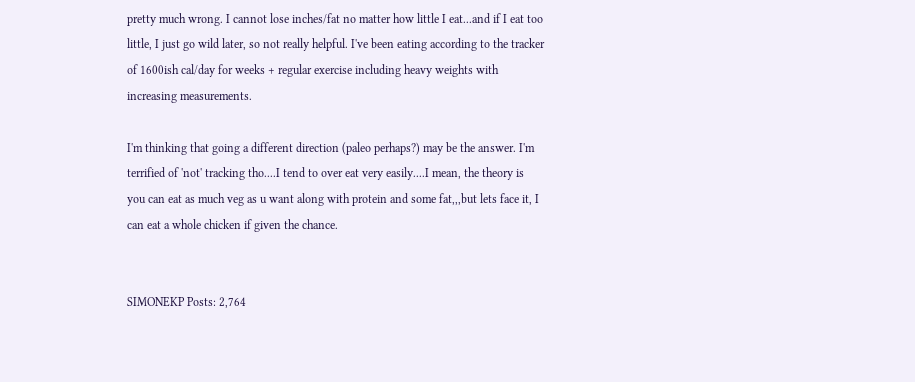pretty much wrong. I cannot lose inches/fat no matter how little I eat...and if I eat too little, I just go wild later, so not really helpful. I've been eating according to the tracker of 1600ish cal/day for weeks + regular exercise including heavy weights with increasing measurements.

I'm thinking that going a different direction (paleo perhaps?) may be the answer. I'm terrified of 'not' tracking tho....I tend to over eat very easily....I mean, the theory is you can eat as much veg as u want along with protein and some fat,,,but lets face it, I can eat a whole chicken if given the chance.


SIMONEKP Posts: 2,764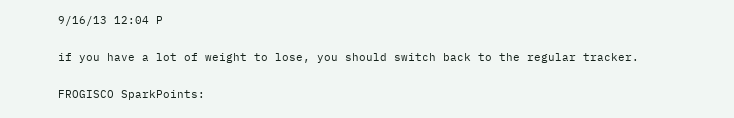9/16/13 12:04 P

if you have a lot of weight to lose, you should switch back to the regular tracker.

FROGISCO SparkPoints: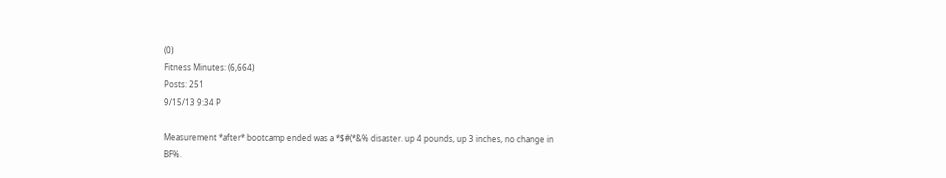(0)
Fitness Minutes: (6,664)
Posts: 251
9/15/13 9:34 P

Measurement *after* bootcamp ended was a *$#(*&% disaster. up 4 pounds, up 3 inches, no change in BF%.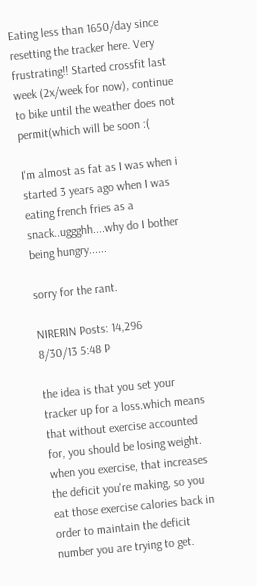Eating less than 1650/day since resetting the tracker here. Very frustrating!! Started crossfit last week (2x/week for now), continue to bike until the weather does not permit(which will be soon :(

I'm almost as fat as I was when i started 3 years ago when I was eating french fries as a snack..uggghh....why do I bother being hungry......

sorry for the rant.

NIRERIN Posts: 14,296
8/30/13 5:48 P

the idea is that you set your tracker up for a loss.which means that without exercise accounted for, you should be losing weight. when you exercise, that increases the deficit you're making, so you eat those exercise calories back in order to maintain the deficit number you are trying to get.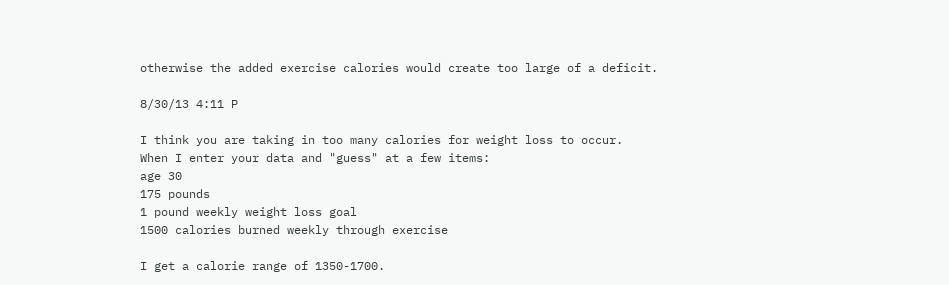otherwise the added exercise calories would create too large of a deficit.

8/30/13 4:11 P

I think you are taking in too many calories for weight loss to occur.
When I enter your data and "guess" at a few items:
age 30
175 pounds
1 pound weekly weight loss goal
1500 calories burned weekly through exercise

I get a calorie range of 1350-1700.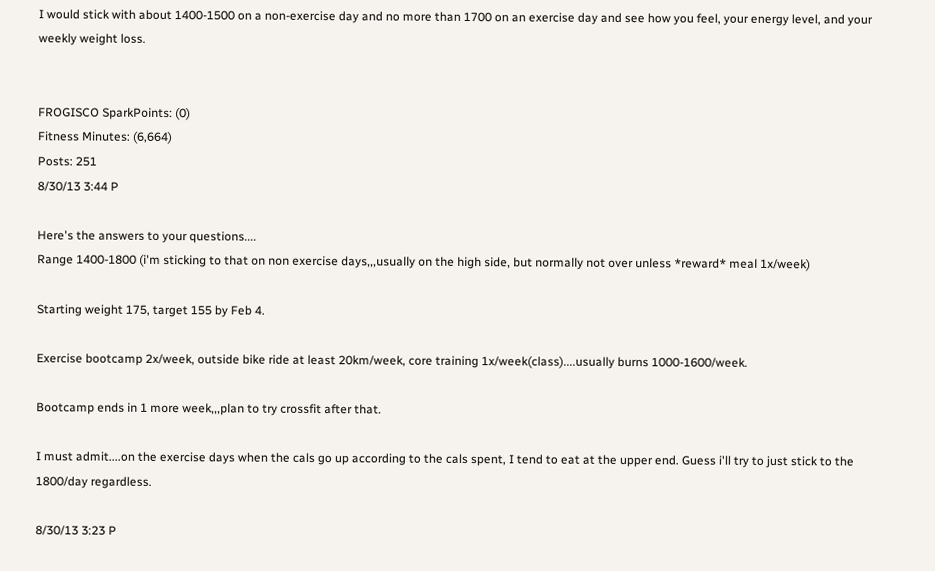I would stick with about 1400-1500 on a non-exercise day and no more than 1700 on an exercise day and see how you feel, your energy level, and your weekly weight loss.


FROGISCO SparkPoints: (0)
Fitness Minutes: (6,664)
Posts: 251
8/30/13 3:44 P

Here's the answers to your questions....
Range 1400-1800 (i'm sticking to that on non exercise days,,,usually on the high side, but normally not over unless *reward* meal 1x/week)

Starting weight 175, target 155 by Feb 4.

Exercise bootcamp 2x/week, outside bike ride at least 20km/week, core training 1x/week(class)....usually burns 1000-1600/week.

Bootcamp ends in 1 more week,,,plan to try crossfit after that.

I must admit....on the exercise days when the cals go up according to the cals spent, I tend to eat at the upper end. Guess i'll try to just stick to the 1800/day regardless.

8/30/13 3:23 P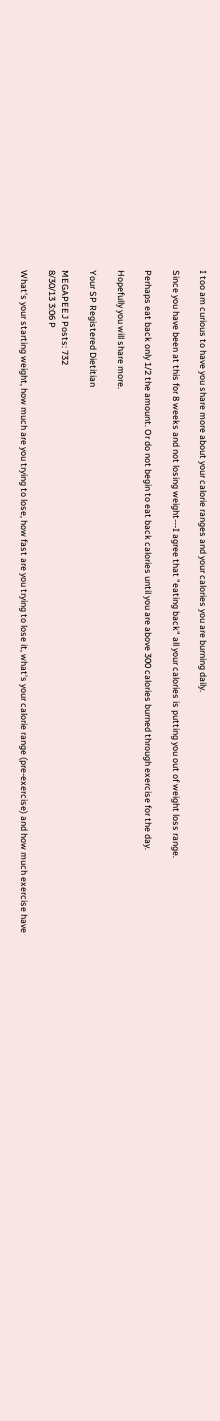I too am curious to have you share more about your calorie ranges and your calories you are burning daily.

Since you have been at this for 8 weeks and not losing weight---I agree that "eating back" all your calories is putting you out of weight loss range.

Perhaps eat back only 1/2 the amount. Or do not begin to eat back calories until you are above 300 calories burned through exercise for the day.

Hopefully you will share more.

Your SP Registered Dietitian

MEGAPEEJ Posts: 732
8/30/13 3:06 P

What's your starting weight, how much are you trying to lose, how fast are you trying to lose it, what's your calorie range (pre-exercise) and how much exercise have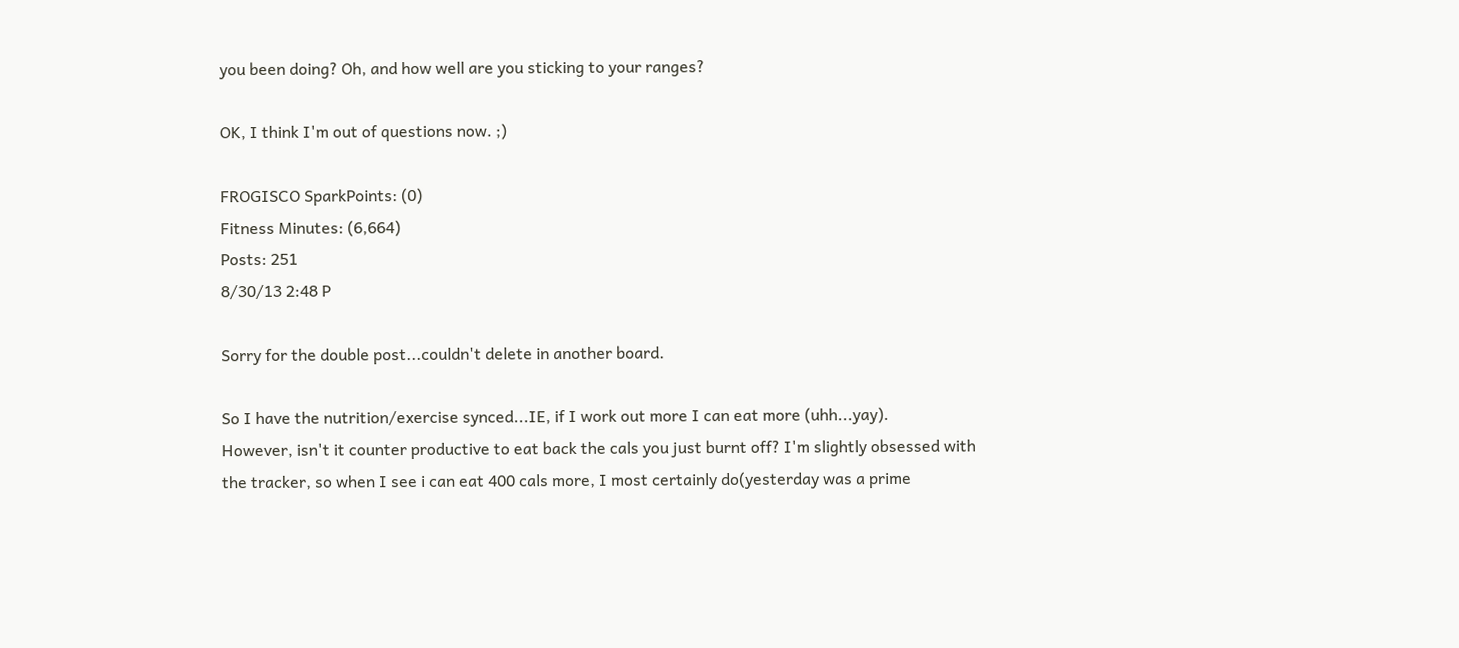you been doing? Oh, and how well are you sticking to your ranges?

OK, I think I'm out of questions now. ;)

FROGISCO SparkPoints: (0)
Fitness Minutes: (6,664)
Posts: 251
8/30/13 2:48 P

Sorry for the double post...couldn't delete in another board.

So I have the nutrition/exercise synced...IE, if I work out more I can eat more (uhh...yay).
However, isn't it counter productive to eat back the cals you just burnt off? I'm slightly obsessed with the tracker, so when I see i can eat 400 cals more, I most certainly do(yesterday was a prime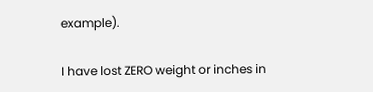example).

I have lost ZERO weight or inches in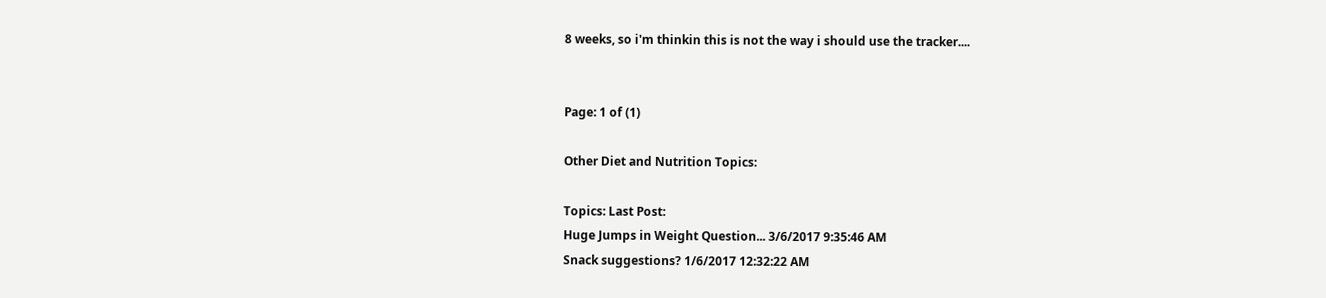8 weeks, so i'm thinkin this is not the way i should use the tracker....


Page: 1 of (1)

Other Diet and Nutrition Topics:

Topics: Last Post:
Huge Jumps in Weight Question... 3/6/2017 9:35:46 AM
Snack suggestions? 1/6/2017 12:32:22 AM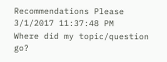Recommendations Please 3/1/2017 11:37:48 PM
Where did my topic/question go?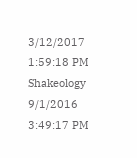3/12/2017 1:59:18 PM
Shakeology 9/1/2016 3:49:17 PM